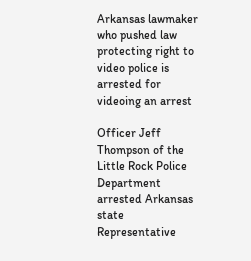Arkansas lawmaker who pushed law protecting right to video police is arrested for videoing an arrest

Officer Jeff Thompson of the Little Rock Police Department arrested Arkansas state Representative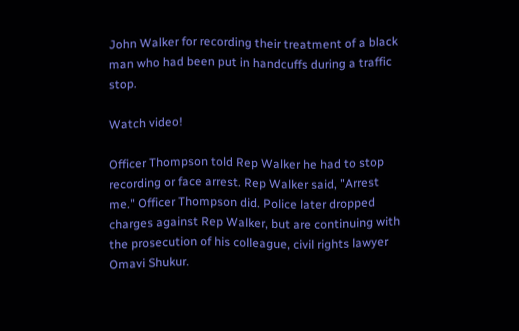John Walker for recording their treatment of a black man who had been put in handcuffs during a traffic stop.

Watch video!

Officer Thompson told Rep Walker he had to stop recording or face arrest. Rep Walker said, "Arrest me." Officer Thompson did. Police later dropped charges against Rep Walker, but are continuing with the prosecution of his colleague, civil rights lawyer Omavi Shukur.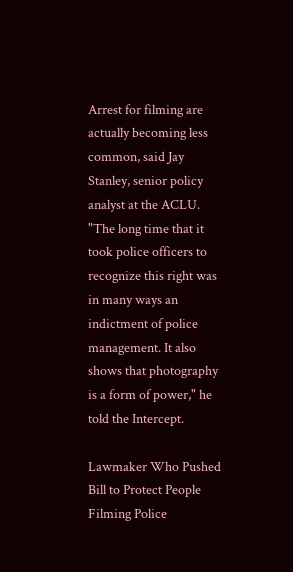Arrest for filming are actually becoming less common, said Jay Stanley, senior policy analyst at the ACLU. "The long time that it took police officers to recognize this right was in many ways an indictment of police management. It also shows that photography is a form of power," he told the Intercept.

Lawmaker Who Pushed Bill to Protect People Filming Police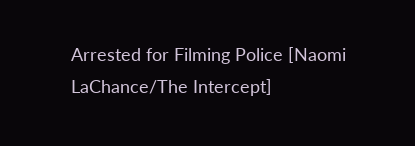Arrested for Filming Police [Naomi LaChance/The Intercept]